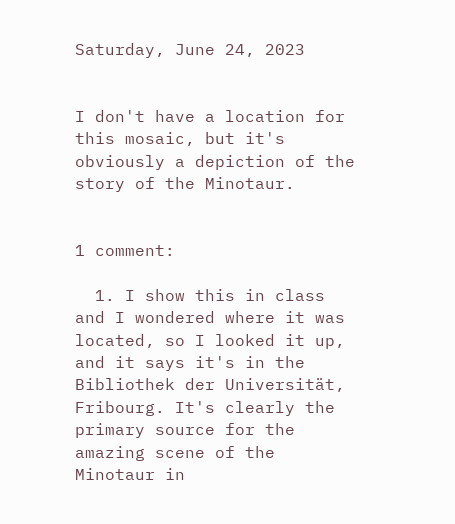Saturday, June 24, 2023


I don't have a location for this mosaic, but it's
obviously a depiction of the story of the Minotaur.


1 comment:

  1. I show this in class and I wondered where it was located, so I looked it up, and it says it's in the Bibliothek der Universität, Fribourg. It's clearly the primary source for the amazing scene of the Minotaur in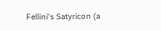Fellini's Satyricon (a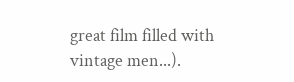great film filled with vintage men...).